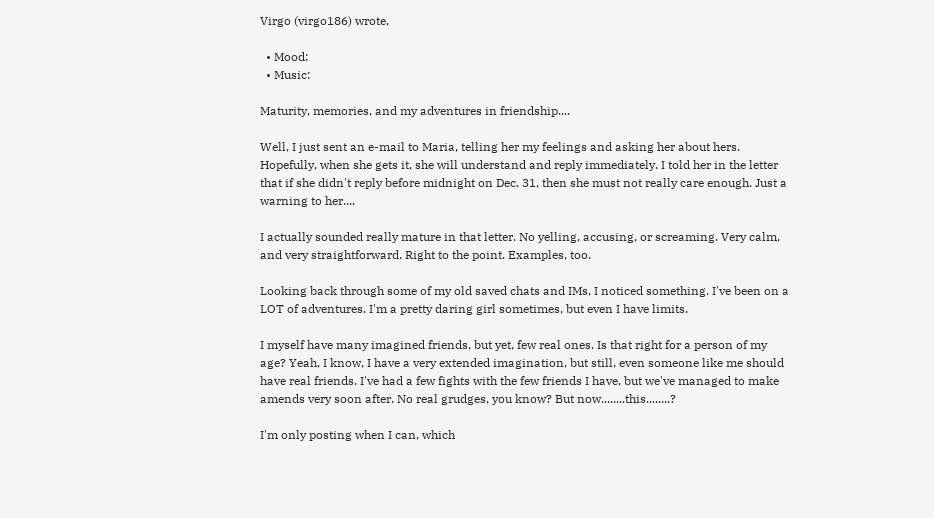Virgo (virgo186) wrote,

  • Mood:
  • Music:

Maturity, memories, and my adventures in friendship....

Well, I just sent an e-mail to Maria, telling her my feelings and asking her about hers. Hopefully, when she gets it, she will understand and reply immediately. I told her in the letter that if she didn't reply before midnight on Dec. 31, then she must not really care enough. Just a warning to her....

I actually sounded really mature in that letter. No yelling, accusing, or screaming. Very calm, and very straightforward. Right to the point. Examples, too.

Looking back through some of my old saved chats and IMs, I noticed something. I've been on a LOT of adventures. I'm a pretty daring girl sometimes, but even I have limits.

I myself have many imagined friends, but yet, few real ones. Is that right for a person of my age? Yeah, I know, I have a very extended imagination, but still, even someone like me should have real friends. I've had a few fights with the few friends I have, but we've managed to make amends very soon after. No real grudges, you know? But now........this........?

I'm only posting when I can, which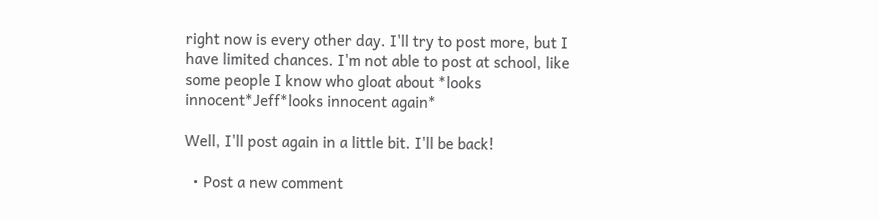right now is every other day. I'll try to post more, but I have limited chances. I'm not able to post at school, like some people I know who gloat about *looks innocent*Jeff*looks innocent again*

Well, I'll post again in a little bit. I'll be back!

  • Post a new comment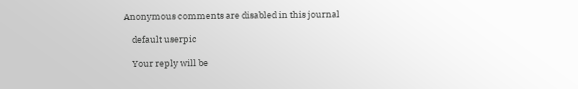Anonymous comments are disabled in this journal

    default userpic

    Your reply will be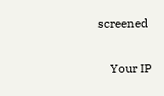screened

    Your IP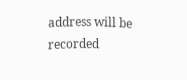address will be recorded